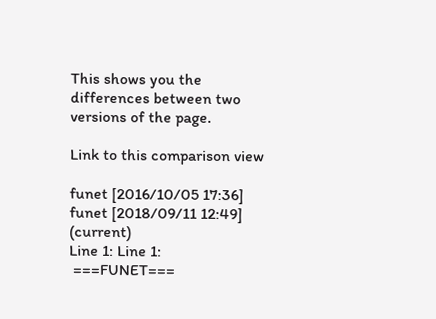This shows you the differences between two versions of the page.

Link to this comparison view

funet [2016/10/05 17:36]
funet [2018/09/11 12:49] (current)
Line 1: Line 1:
 ===FUNET===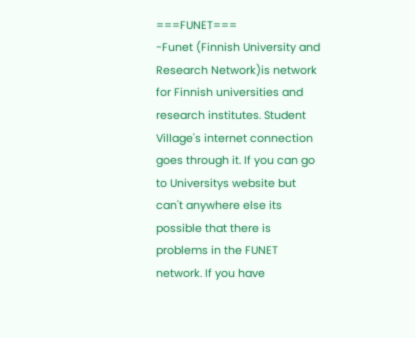===FUNET===
-Funet (Finnish University and Research Network)is network for Finnish universities and research institutes. Student Village's internet connection goes through it. If you can go to Universitys website but can't anywhere else its possible that there is problems in the FUNET network. If you have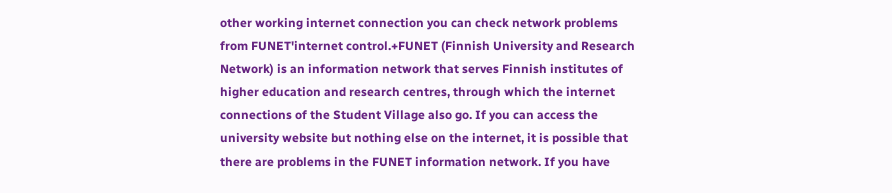other working internet connection you can check network problems from FUNET'internet control.+FUNET (Finnish University and Research Network) is an information network that serves Finnish institutes of higher education and research centres, through which the internet connections of the Student Village also go. If you can access the university website but nothing else on the internet, it is possible that there are problems in the FUNET information network. If you have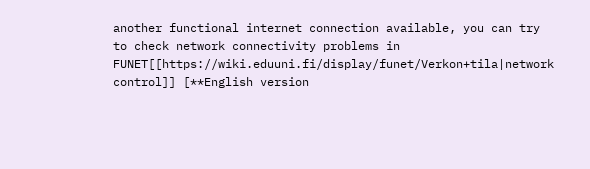another functional internet connection available, you can try to check network connectivity problems in FUNET[[https://wiki.eduuni.fi/display/funet/Verkon+tila|network control]] [**English version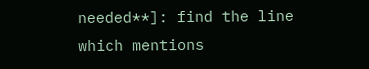needed**]: find the line which mentions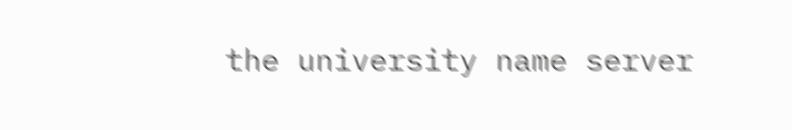the university name server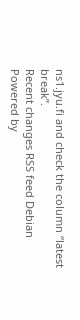ns1.jyu.fi and check the column “latest break”.
Recent changes RSS feed Debian Powered by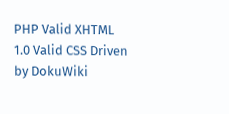PHP Valid XHTML 1.0 Valid CSS Driven by DokuWiki